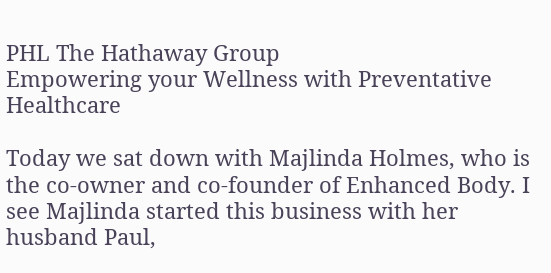PHL The Hathaway Group
Empowering your Wellness with Preventative Healthcare

Today we sat down with Majlinda Holmes, who is the co-owner and co-founder of Enhanced Body. I see Majlinda started this business with her husband Paul,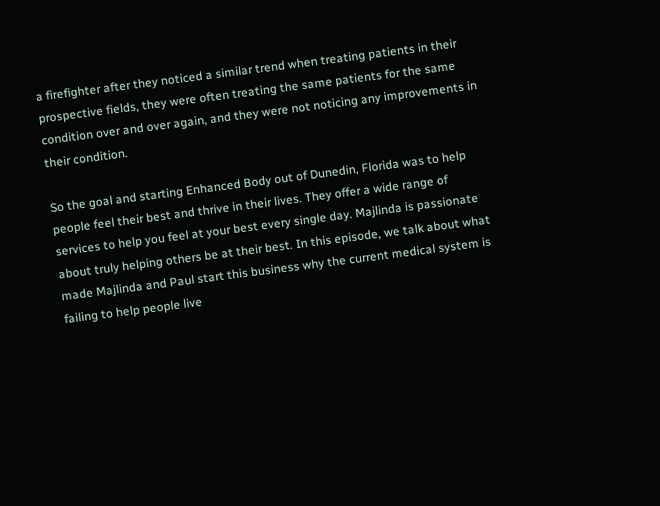a firefighter after they noticed a similar trend when treating patients in their prospective fields, they were often treating the same patients for the same condition over and over again, and they were not noticing any improvements in their condition.

So the goal and starting Enhanced Body out of Dunedin, Florida was to help people feel their best and thrive in their lives. They offer a wide range of services to help you feel at your best every single day. Majlinda is passionate about truly helping others be at their best. In this episode, we talk about what made Majlinda and Paul start this business why the current medical system is failing to help people live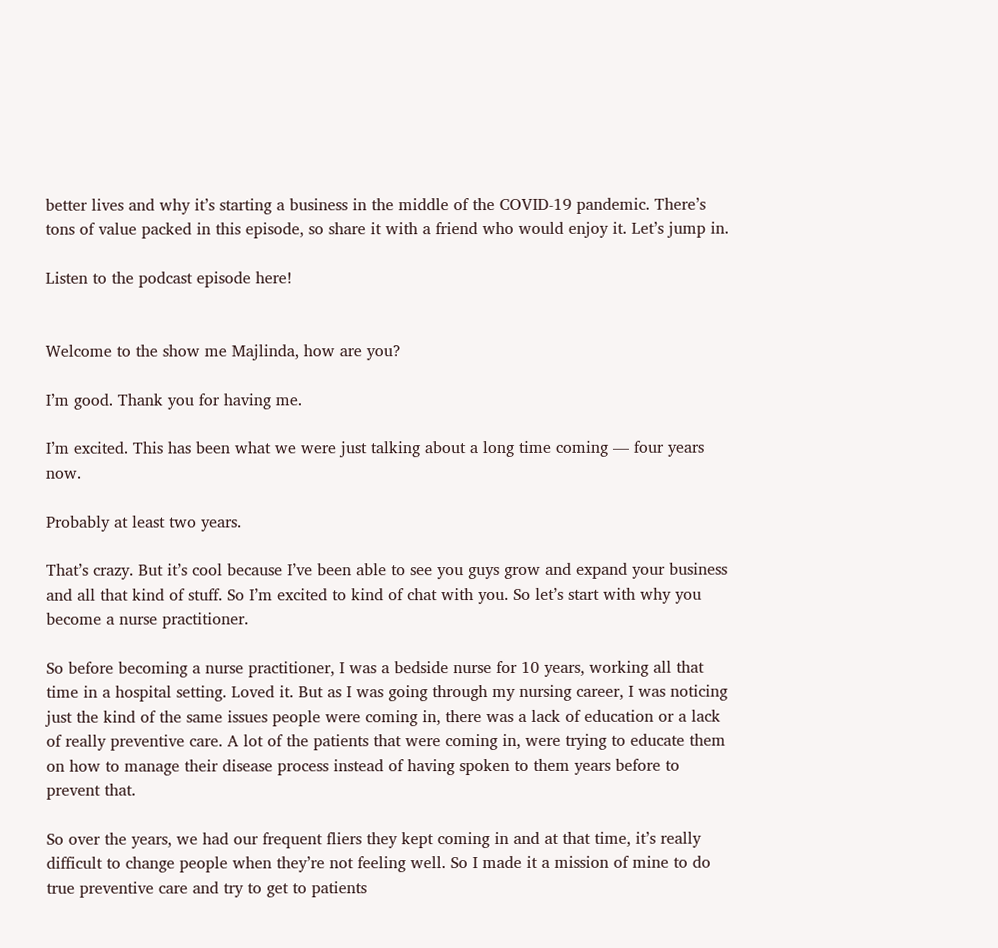better lives and why it’s starting a business in the middle of the COVID-19 pandemic. There’s tons of value packed in this episode, so share it with a friend who would enjoy it. Let’s jump in.

Listen to the podcast episode here!


Welcome to the show me Majlinda, how are you?

I’m good. Thank you for having me.

I’m excited. This has been what we were just talking about a long time coming — four years now.

Probably at least two years.

That’s crazy. But it’s cool because I’ve been able to see you guys grow and expand your business and all that kind of stuff. So I’m excited to kind of chat with you. So let’s start with why you become a nurse practitioner.

So before becoming a nurse practitioner, I was a bedside nurse for 10 years, working all that time in a hospital setting. Loved it. But as I was going through my nursing career, I was noticing just the kind of the same issues people were coming in, there was a lack of education or a lack of really preventive care. A lot of the patients that were coming in, were trying to educate them on how to manage their disease process instead of having spoken to them years before to prevent that.

So over the years, we had our frequent fliers they kept coming in and at that time, it’s really difficult to change people when they’re not feeling well. So I made it a mission of mine to do true preventive care and try to get to patients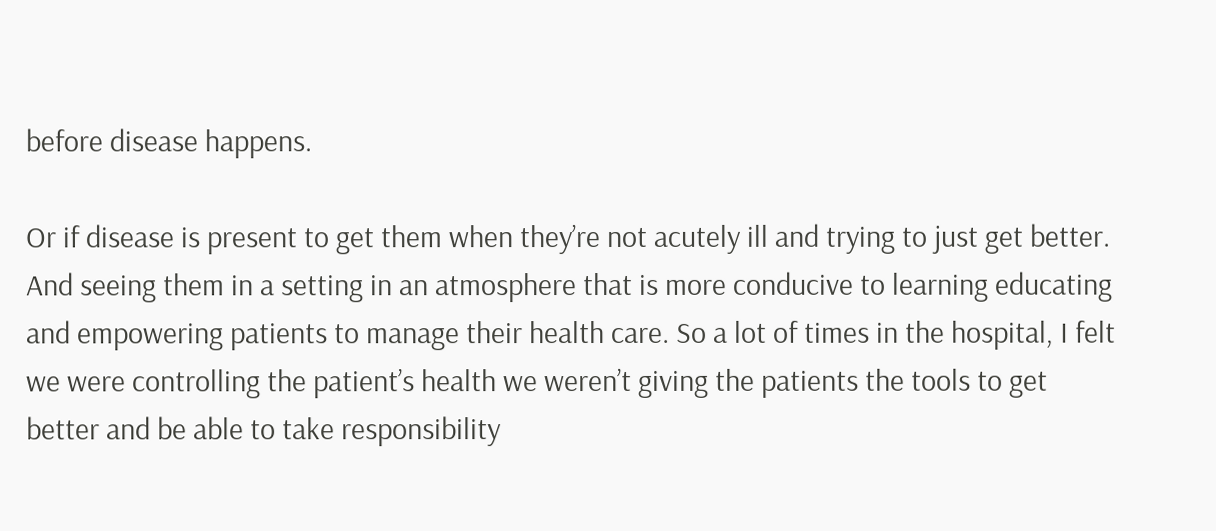before disease happens.

Or if disease is present to get them when they’re not acutely ill and trying to just get better. And seeing them in a setting in an atmosphere that is more conducive to learning educating and empowering patients to manage their health care. So a lot of times in the hospital, I felt we were controlling the patient’s health we weren’t giving the patients the tools to get better and be able to take responsibility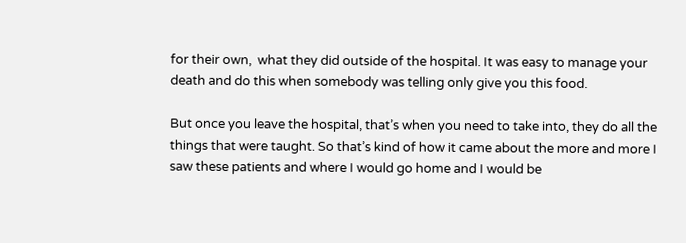for their own,  what they did outside of the hospital. It was easy to manage your death and do this when somebody was telling only give you this food.

But once you leave the hospital, that’s when you need to take into, they do all the things that were taught. So that’s kind of how it came about the more and more I saw these patients and where I would go home and I would be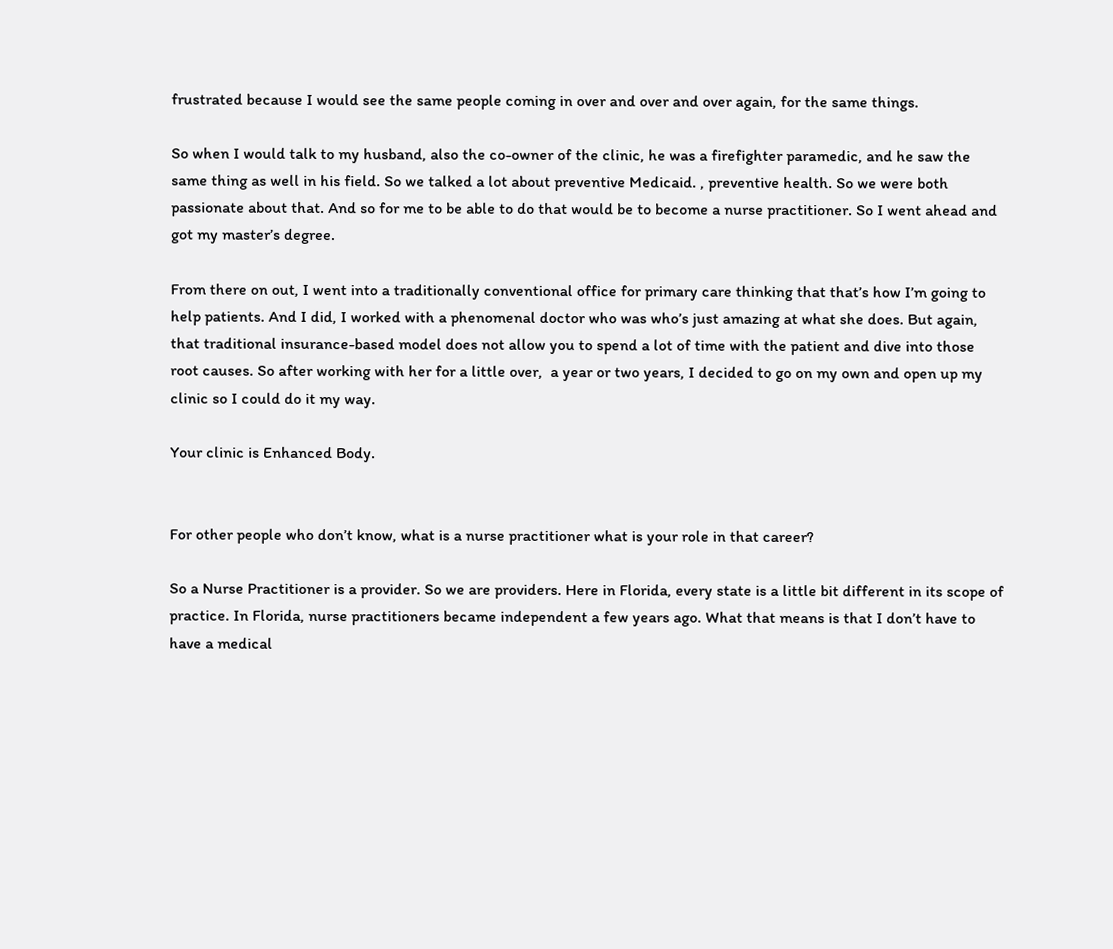frustrated because I would see the same people coming in over and over and over again, for the same things.

So when I would talk to my husband, also the co-owner of the clinic, he was a firefighter paramedic, and he saw the same thing as well in his field. So we talked a lot about preventive Medicaid. , preventive health. So we were both passionate about that. And so for me to be able to do that would be to become a nurse practitioner. So I went ahead and got my master’s degree.

From there on out, I went into a traditionally conventional office for primary care thinking that that’s how I’m going to help patients. And I did, I worked with a phenomenal doctor who was who’s just amazing at what she does. But again, that traditional insurance-based model does not allow you to spend a lot of time with the patient and dive into those root causes. So after working with her for a little over,  a year or two years, I decided to go on my own and open up my clinic so I could do it my way.

Your clinic is Enhanced Body.


For other people who don’t know, what is a nurse practitioner what is your role in that career?

So a Nurse Practitioner is a provider. So we are providers. Here in Florida, every state is a little bit different in its scope of practice. In Florida, nurse practitioners became independent a few years ago. What that means is that I don’t have to have a medical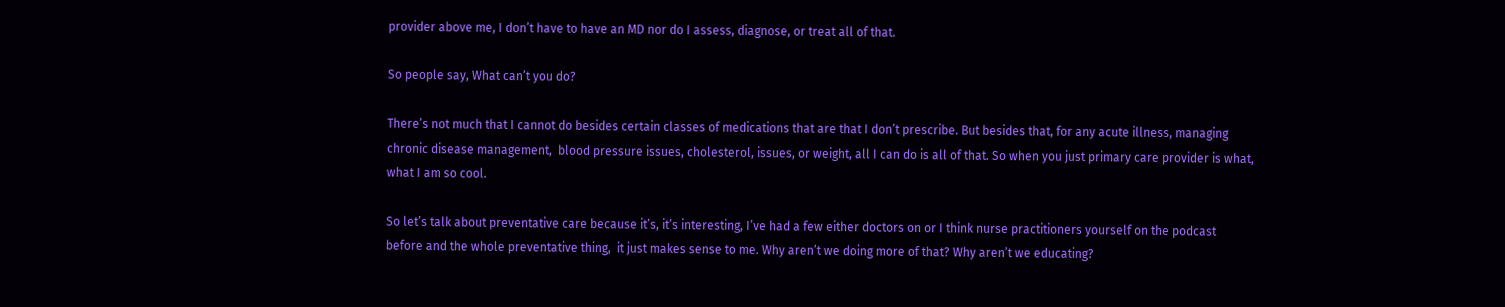provider above me, I don’t have to have an MD nor do I assess, diagnose, or treat all of that.

So people say, What can’t you do?

There’s not much that I cannot do besides certain classes of medications that are that I don’t prescribe. But besides that, for any acute illness, managing chronic disease management,  blood pressure issues, cholesterol, issues, or weight, all I can do is all of that. So when you just primary care provider is what, what I am so cool.

So let’s talk about preventative care because it’s, it’s interesting, I’ve had a few either doctors on or I think nurse practitioners yourself on the podcast before and the whole preventative thing,  it just makes sense to me. Why aren’t we doing more of that? Why aren’t we educating?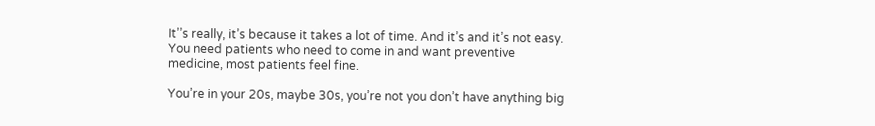It’’s really, it’s because it takes a lot of time. And it’s and it’s not easy. You need patients who need to come in and want preventive medicine, most patients feel fine.

You’re in your 20s, maybe 30s, you’re not you don’t have anything big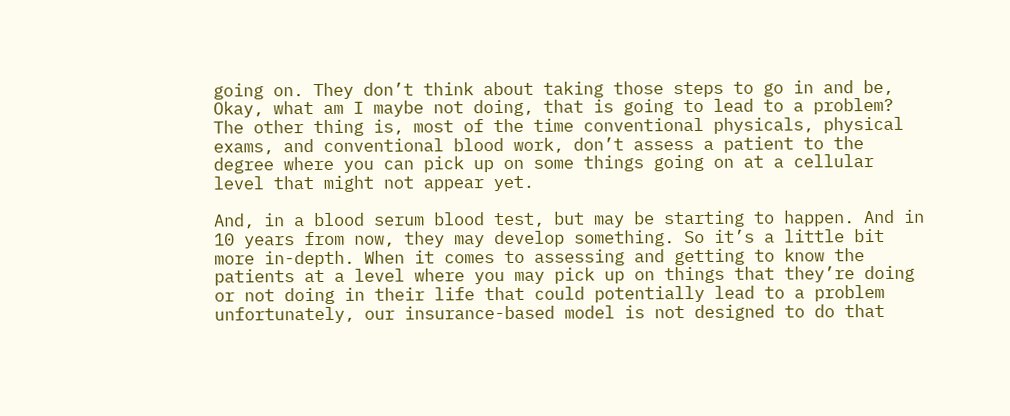going on. They don’t think about taking those steps to go in and be, Okay, what am I maybe not doing, that is going to lead to a problem? The other thing is, most of the time conventional physicals, physical exams, and conventional blood work, don’t assess a patient to the degree where you can pick up on some things going on at a cellular level that might not appear yet.

And, in a blood serum blood test, but may be starting to happen. And in 10 years from now, they may develop something. So it’s a little bit more in-depth. When it comes to assessing and getting to know the patients at a level where you may pick up on things that they’re doing or not doing in their life that could potentially lead to a problem unfortunately, our insurance-based model is not designed to do that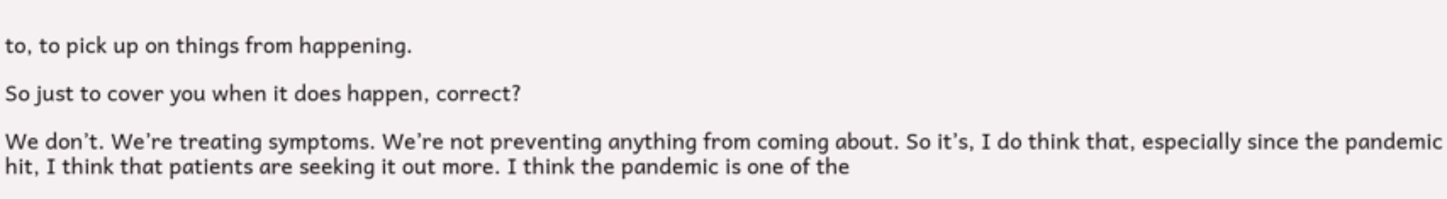to, to pick up on things from happening.

So just to cover you when it does happen, correct?

We don’t. We’re treating symptoms. We’re not preventing anything from coming about. So it’s, I do think that, especially since the pandemic hit, I think that patients are seeking it out more. I think the pandemic is one of the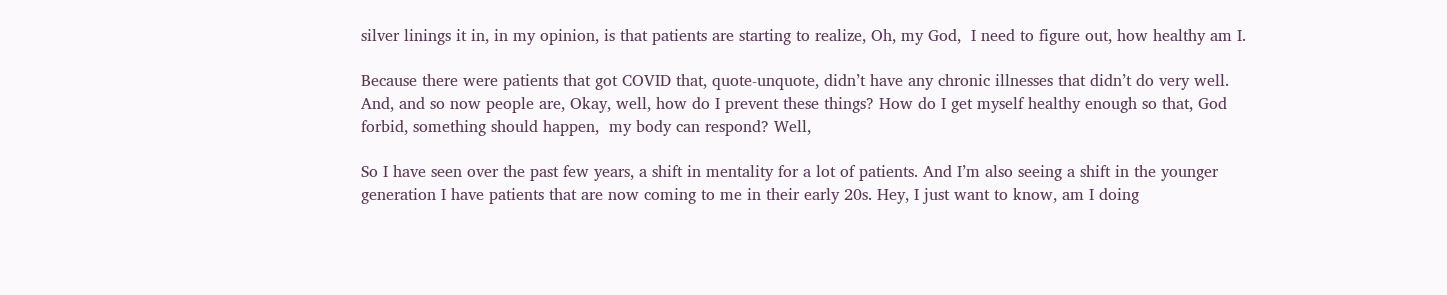silver linings it in, in my opinion, is that patients are starting to realize, Oh, my God,  I need to figure out, how healthy am I.

Because there were patients that got COVID that, quote-unquote, didn’t have any chronic illnesses that didn’t do very well. And, and so now people are, Okay, well, how do I prevent these things? How do I get myself healthy enough so that, God forbid, something should happen,  my body can respond? Well,

So I have seen over the past few years, a shift in mentality for a lot of patients. And I’m also seeing a shift in the younger generation I have patients that are now coming to me in their early 20s. Hey, I just want to know, am I doing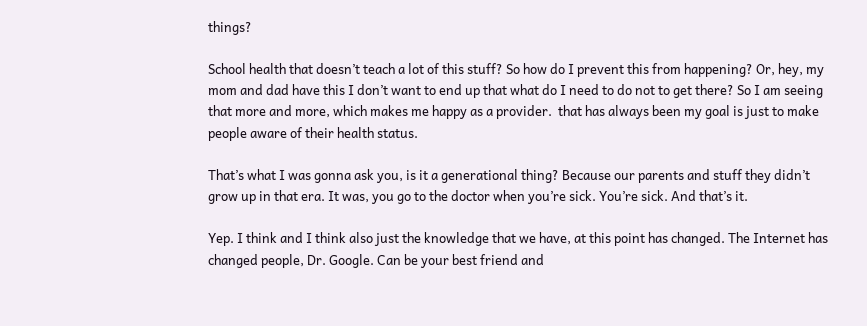things?

School health that doesn’t teach a lot of this stuff? So how do I prevent this from happening? Or, hey, my mom and dad have this I don’t want to end up that what do I need to do not to get there? So I am seeing that more and more, which makes me happy as a provider.  that has always been my goal is just to make people aware of their health status.

That’s what I was gonna ask you, is it a generational thing? Because our parents and stuff they didn’t grow up in that era. It was, you go to the doctor when you’re sick. You’re sick. And that’s it.

Yep. I think and I think also just the knowledge that we have, at this point has changed. The Internet has changed people, Dr. Google. Can be your best friend and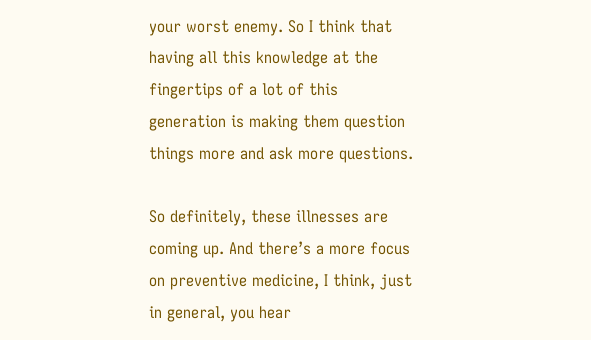your worst enemy. So I think that having all this knowledge at the fingertips of a lot of this generation is making them question things more and ask more questions.

So definitely, these illnesses are coming up. And there’s a more focus on preventive medicine, I think, just in general, you hear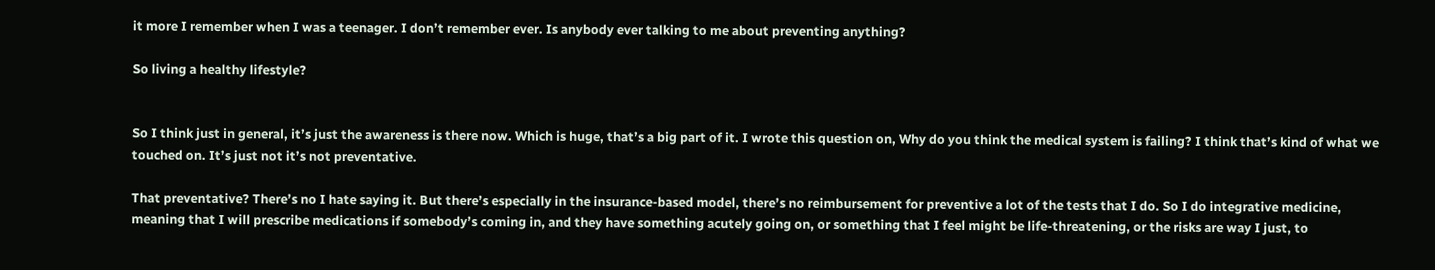it more I remember when I was a teenager. I don’t remember ever. Is anybody ever talking to me about preventing anything?

So living a healthy lifestyle?


So I think just in general, it’s just the awareness is there now. Which is huge, that’s a big part of it. I wrote this question on, Why do you think the medical system is failing? I think that’s kind of what we touched on. It’s just not it’s not preventative.

That preventative? There’s no I hate saying it. But there’s especially in the insurance-based model, there’s no reimbursement for preventive a lot of the tests that I do. So I do integrative medicine, meaning that I will prescribe medications if somebody’s coming in, and they have something acutely going on, or something that I feel might be life-threatening, or the risks are way I just, to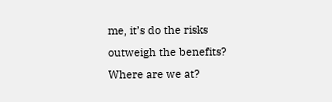me, it’s do the risks outweigh the benefits?  Where are we at?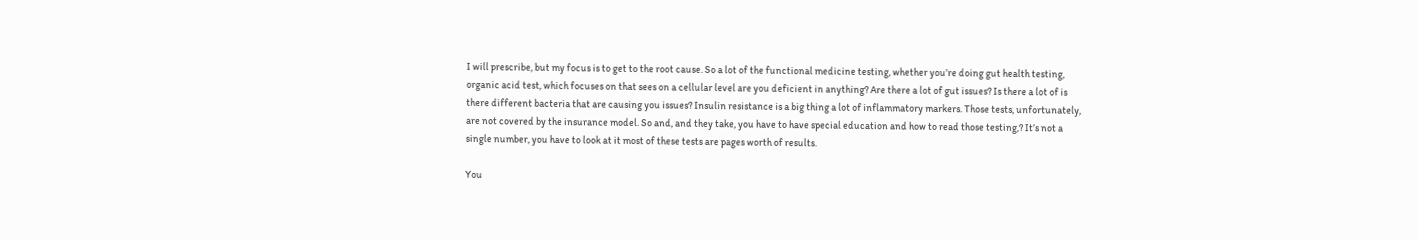I will prescribe, but my focus is to get to the root cause. So a lot of the functional medicine testing, whether you’re doing gut health testing,  organic acid test, which focuses on that sees on a cellular level are you deficient in anything? Are there a lot of gut issues? Is there a lot of is there different bacteria that are causing you issues? Insulin resistance is a big thing a lot of inflammatory markers. Those tests, unfortunately, are not covered by the insurance model. So and, and they take, you have to have special education and how to read those testing,? It’s not a single number, you have to look at it most of these tests are pages worth of results.

You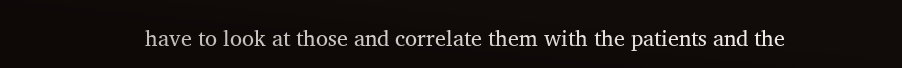have to look at those and correlate them with the patients and the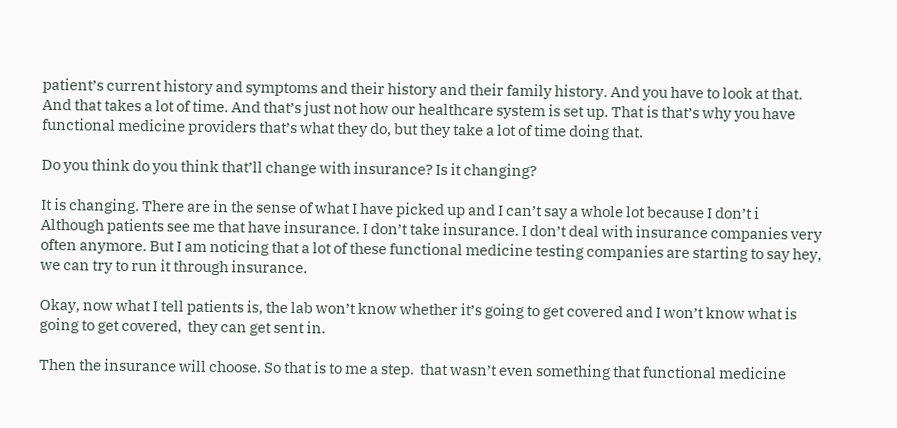patient’s current history and symptoms and their history and their family history. And you have to look at that. And that takes a lot of time. And that’s just not how our healthcare system is set up. That is that’s why you have functional medicine providers that’s what they do, but they take a lot of time doing that.

Do you think do you think that’ll change with insurance? Is it changing?

It is changing. There are in the sense of what I have picked up and I can’t say a whole lot because I don’t i Although patients see me that have insurance. I don’t take insurance. I don’t deal with insurance companies very often anymore. But I am noticing that a lot of these functional medicine testing companies are starting to say hey, we can try to run it through insurance.

Okay, now what I tell patients is, the lab won’t know whether it’s going to get covered and I won’t know what is going to get covered,  they can get sent in.

Then the insurance will choose. So that is to me a step.  that wasn’t even something that functional medicine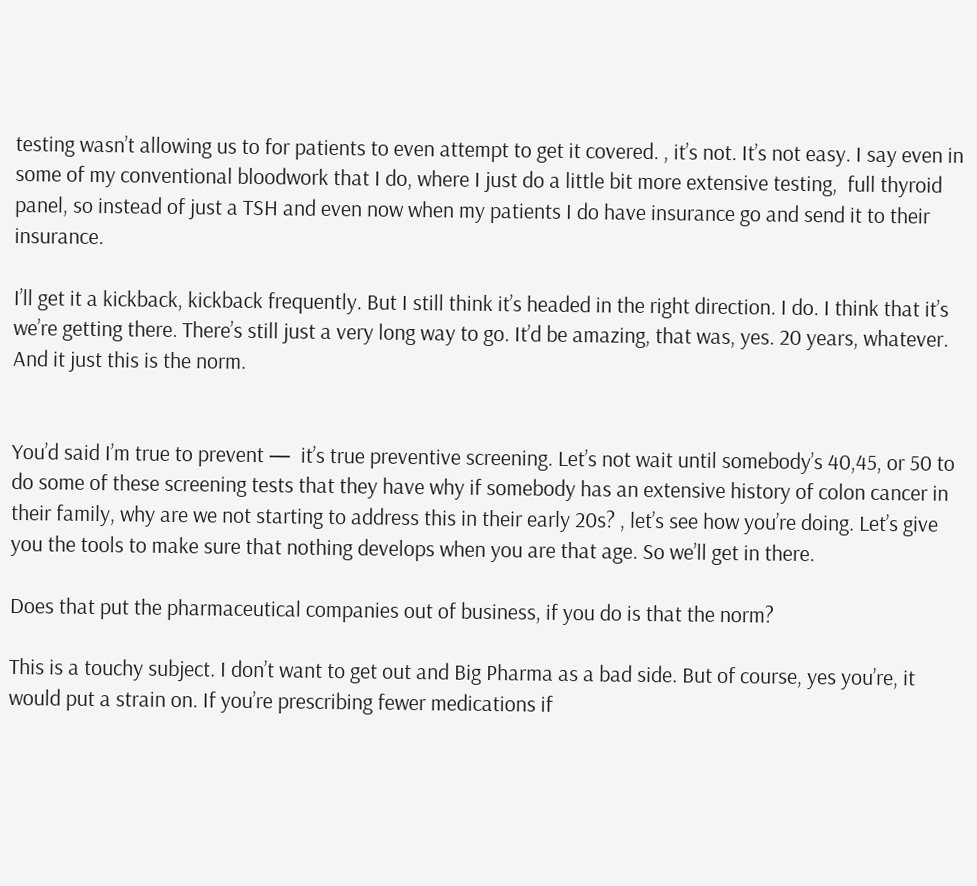testing wasn’t allowing us to for patients to even attempt to get it covered. , it’s not. It’s not easy. I say even in some of my conventional bloodwork that I do, where I just do a little bit more extensive testing,  full thyroid panel, so instead of just a TSH and even now when my patients I do have insurance go and send it to their insurance.

I’ll get it a kickback, kickback frequently. But I still think it’s headed in the right direction. I do. I think that it’s we’re getting there. There’s still just a very long way to go. It’d be amazing, that was, yes. 20 years, whatever. And it just this is the norm.


You’d said I’m true to prevent —  it’s true preventive screening. Let’s not wait until somebody’s 40,45, or 50 to do some of these screening tests that they have why if somebody has an extensive history of colon cancer in their family, why are we not starting to address this in their early 20s? , let’s see how you’re doing. Let’s give you the tools to make sure that nothing develops when you are that age. So we’ll get in there.

Does that put the pharmaceutical companies out of business, if you do is that the norm?

This is a touchy subject. I don’t want to get out and Big Pharma as a bad side. But of course, yes you’re, it would put a strain on. If you’re prescribing fewer medications if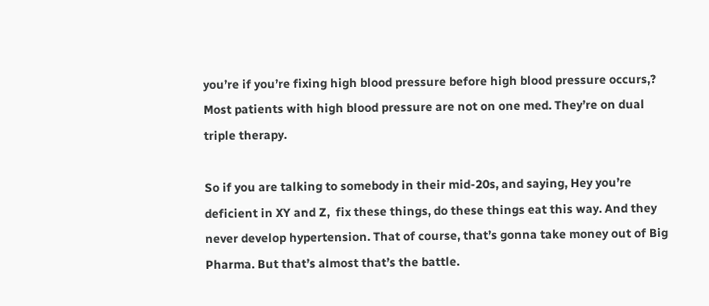you’re if you’re fixing high blood pressure before high blood pressure occurs,? Most patients with high blood pressure are not on one med. They’re on dual triple therapy.

So if you are talking to somebody in their mid-20s, and saying, Hey you’re deficient in XY and Z,  fix these things, do these things eat this way. And they never develop hypertension. That of course, that’s gonna take money out of Big Pharma. But that’s almost that’s the battle.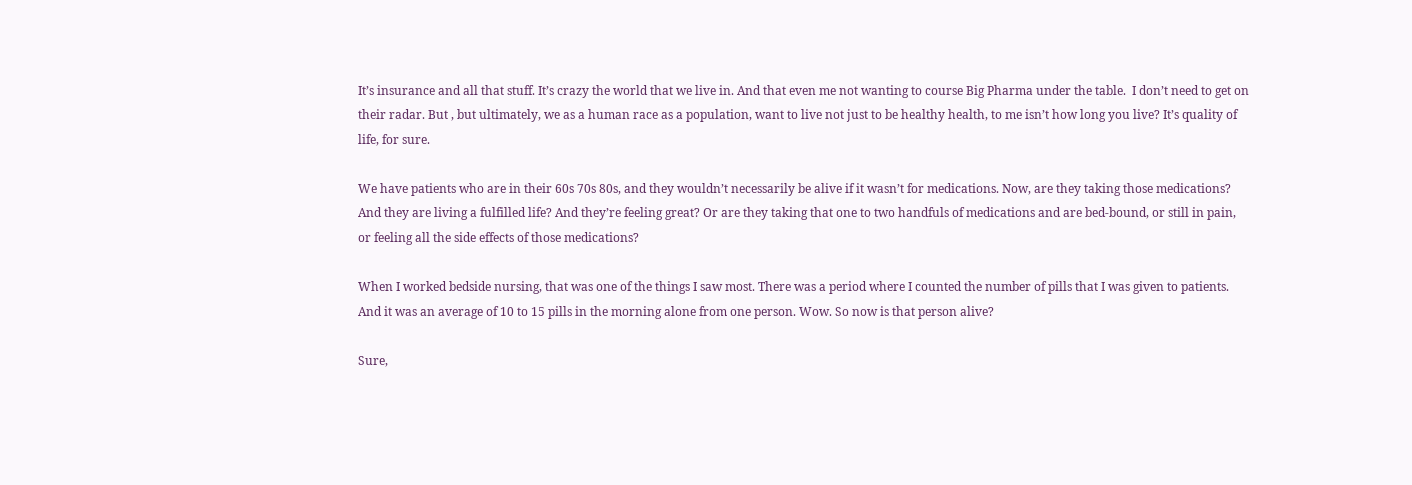It’s insurance and all that stuff. It’s crazy the world that we live in. And that even me not wanting to course Big Pharma under the table.  I don’t need to get on their radar. But , but ultimately, we as a human race as a population, want to live not just to be healthy health, to me isn’t how long you live? It’s quality of life, for sure.

We have patients who are in their 60s 70s 80s, and they wouldn’t necessarily be alive if it wasn’t for medications. Now, are they taking those medications? And they are living a fulfilled life? And they’re feeling great? Or are they taking that one to two handfuls of medications and are bed-bound, or still in pain, or feeling all the side effects of those medications?

When I worked bedside nursing, that was one of the things I saw most. There was a period where I counted the number of pills that I was given to patients. And it was an average of 10 to 15 pills in the morning alone from one person. Wow. So now is that person alive?

Sure,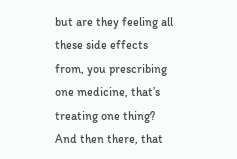but are they feeling all these side effects from, you prescribing one medicine, that’s treating one thing? And then there, that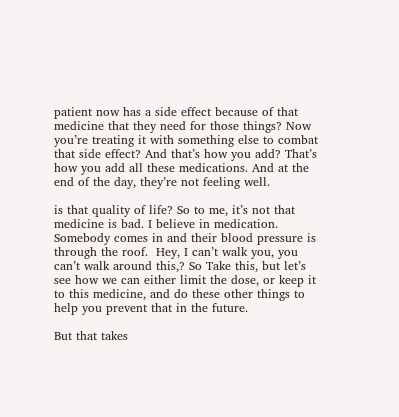patient now has a side effect because of that medicine that they need for those things? Now you’re treating it with something else to combat that side effect? And that’s how you add? That’s how you add all these medications. And at the end of the day, they’re not feeling well.

is that quality of life? So to me, it’s not that medicine is bad. I believe in medication. Somebody comes in and their blood pressure is through the roof.  Hey, I can’t walk you, you can’t walk around this,? So Take this, but let’s see how we can either limit the dose, or keep it to this medicine, and do these other things to help you prevent that in the future.

But that takes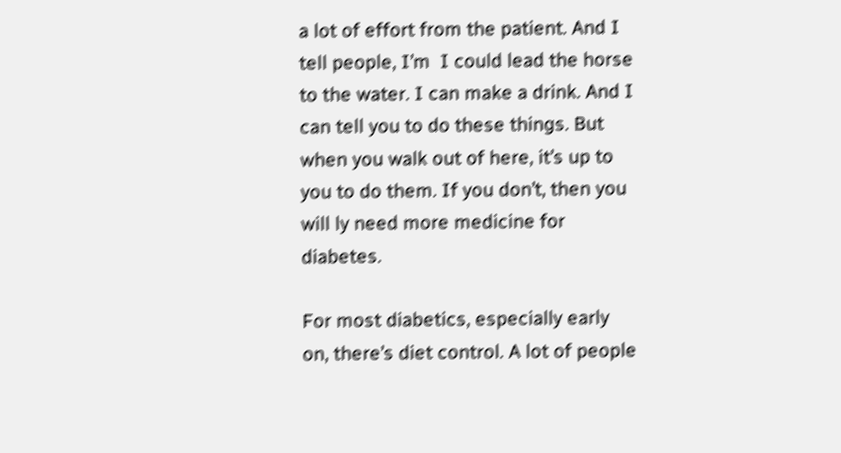a lot of effort from the patient. And I tell people, I’m  I could lead the horse to the water. I can make a drink. And I can tell you to do these things. But when you walk out of here, it’s up to you to do them. If you don’t, then you will ly need more medicine for diabetes.

For most diabetics, especially early on, there’s diet control. A lot of people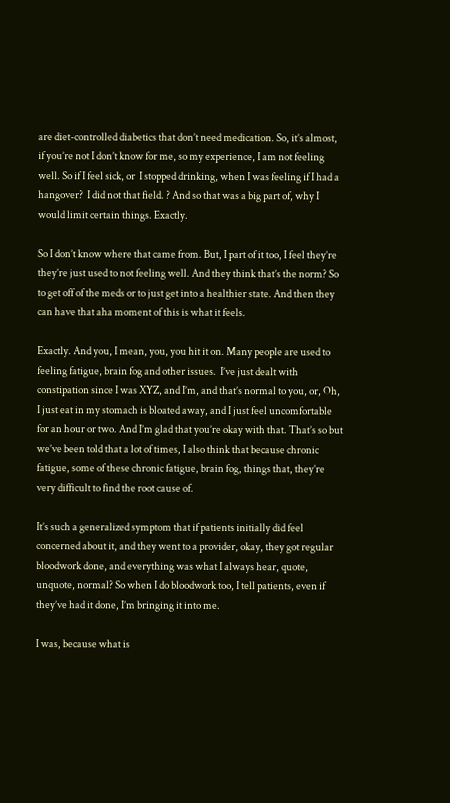are diet-controlled diabetics that don’t need medication. So, it’s almost, if you’re not I don’t know for me, so my experience, I am not feeling well. So if I feel sick, or  I stopped drinking, when I was feeling if I had a hangover?  I did not that field. ? And so that was a big part of, why I would limit certain things. Exactly.

So I don’t know where that came from. But, I part of it too, I feel they’re they’re just used to not feeling well. And they think that’s the norm? So to get off of the meds or to just get into a healthier state. And then they can have that aha moment of this is what it feels.

Exactly. And you, I mean, you, you hit it on. Many people are used to feeling fatigue, brain fog and other issues.  I’ve just dealt with constipation since I was XYZ, and I’m, and that’s normal to you, or, Oh, I just eat in my stomach is bloated away, and I just feel uncomfortable for an hour or two. And I’m glad that you’re okay with that. That’s so but we’ve been told that a lot of times, I also think that because chronic fatigue, some of these chronic fatigue, brain fog, things that, they’re very difficult to find the root cause of.

It’s such a generalized symptom that if patients initially did feel concerned about it, and they went to a provider, okay, they got regular bloodwork done, and everything was what I always hear, quote, unquote, normal? So when I do bloodwork too, I tell patients, even if they’ve had it done, I’m bringing it into me.

I was, because what is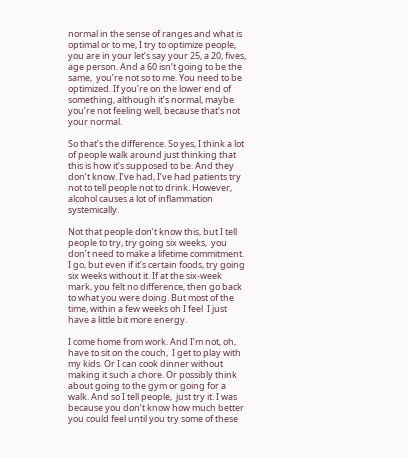normal in the sense of ranges and what is optimal or to me, I try to optimize people,  you are in your let’s say your 25, a 20, fives, age person. And a 60 isn’t going to be the same,  you’re not so to me. You need to be optimized. If you’re on the lower end of something, although it’s normal, maybe you’re not feeling well, because that’s not your normal.

So that’s the difference. So yes, I think a lot of people walk around just thinking that this is how it’s supposed to be. And they don’t know. I’ve had, I’ve had patients try not to tell people not to drink. However, alcohol causes a lot of inflammation systemically.

Not that people don’t know this, but I tell people to try, try going six weeks,  you don’t need to make a lifetime commitment. I go, but even if it’s certain foods, try going six weeks without it. If at the six-week mark, you felt no difference, then go back to what you were doing. But most of the time, within a few weeks oh I feel  I just have a little bit more energy.

I come home from work. And I’m not, oh,  have to sit on the couch,  I get to play with my kids. Or I can cook dinner without making it such a chore. Or possibly think about going to the gym or going for a walk. And so I tell people,  just try it. I was because you don’t know how much better you could feel until you try some of these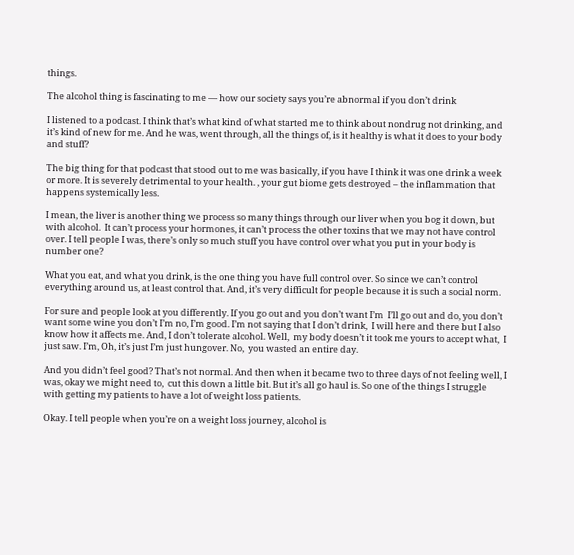things.

The alcohol thing is fascinating to me — how our society says you’re abnormal if you don’t drink

I listened to a podcast. I think that’s what kind of what started me to think about nondrug not drinking, and it’s kind of new for me. And he was, went through, all the things of, is it healthy is what it does to your body and stuff?

The big thing for that podcast that stood out to me was basically, if you have I think it was one drink a week or more. It is severely detrimental to your health. , your gut biome gets destroyed – the inflammation that happens systemically less.

I mean, the liver is another thing we process so many things through our liver when you bog it down, but with alcohol.  It can’t process your hormones, it can’t process the other toxins that we may not have control over. I tell people I was, there’s only so much stuff you have control over what you put in your body is number one?

What you eat, and what you drink, is the one thing you have full control over. So since we can’t control everything around us, at least control that. And, it’s very difficult for people because it is such a social norm.

For sure and people look at you differently. If you go out and you don’t want I’m  I’ll go out and do, you don’t want some wine you don’t I’m no, I’m good. I’m not saying that I don’t drink,  I will here and there but I also know how it affects me. And, I don’t tolerate alcohol. Well,  my body doesn’t it took me yours to accept what,  I just saw. I’m, Oh, it’s just I’m just hungover. No,  you wasted an entire day.

And you didn’t feel good? That’s not normal. And then when it became two to three days of not feeling well, I was, okay we might need to,  cut this down a little bit. But it’s all go haul is. So one of the things I struggle with getting my patients to have a lot of weight loss patients.

Okay. I tell people when you’re on a weight loss journey, alcohol is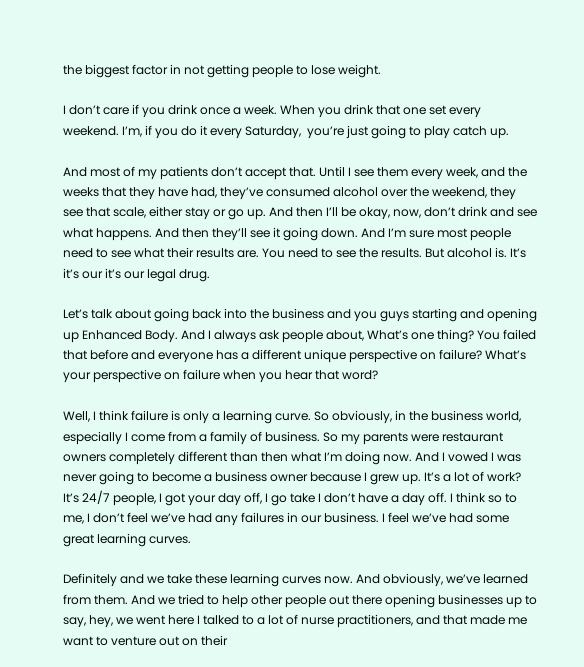the biggest factor in not getting people to lose weight.

I don’t care if you drink once a week. When you drink that one set every weekend. I’m, if you do it every Saturday,  you’re just going to play catch up.

And most of my patients don’t accept that. Until I see them every week, and the weeks that they have had, they’ve consumed alcohol over the weekend, they see that scale, either stay or go up. And then I’ll be okay, now, don’t drink and see what happens. And then they’ll see it going down. And I’m sure most people need to see what their results are. You need to see the results. But alcohol is. It’s it’s our it’s our legal drug.

Let’s talk about going back into the business and you guys starting and opening up Enhanced Body. And I always ask people about, What’s one thing? You failed that before and everyone has a different unique perspective on failure? What’s your perspective on failure when you hear that word?

Well, I think failure is only a learning curve. So obviously, in the business world, especially I come from a family of business. So my parents were restaurant owners completely different than then what I’m doing now. And I vowed I was never going to become a business owner because I grew up. It’s a lot of work? It’s 24/7 people, I got your day off, I go take I don’t have a day off. I think so to me, I don’t feel we’ve had any failures in our business. I feel we’ve had some great learning curves.

Definitely and we take these learning curves now. And obviously, we’ve learned from them. And we tried to help other people out there opening businesses up to say, hey, we went here I talked to a lot of nurse practitioners, and that made me want to venture out on their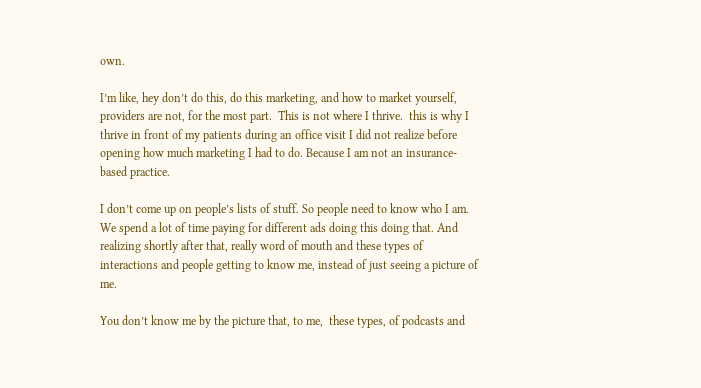own.

I’m like, hey don’t do this, do this marketing, and how to market yourself, providers are not, for the most part.  This is not where I thrive.  this is why I thrive in front of my patients during an office visit I did not realize before opening how much marketing I had to do. Because I am not an insurance-based practice.

I don’t come up on people’s lists of stuff. So people need to know who I am. We spend a lot of time paying for different ads doing this doing that. And realizing shortly after that, really word of mouth and these types of interactions and people getting to know me, instead of just seeing a picture of me.

You don’t know me by the picture that, to me,  these types, of podcasts and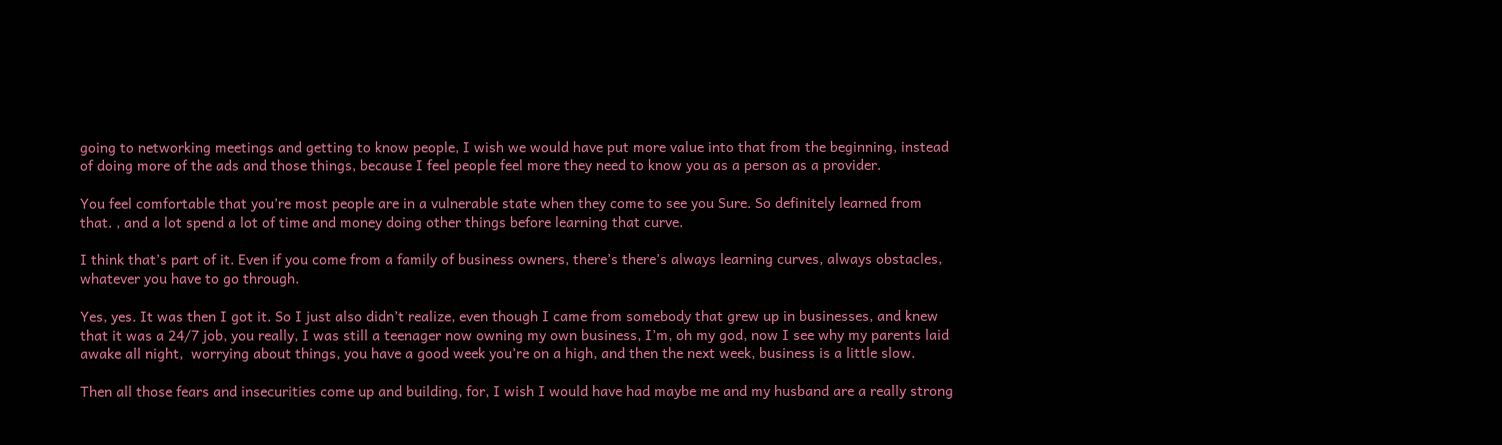going to networking meetings and getting to know people, I wish we would have put more value into that from the beginning, instead of doing more of the ads and those things, because I feel people feel more they need to know you as a person as a provider.

You feel comfortable that you’re most people are in a vulnerable state when they come to see you Sure. So definitely learned from that. , and a lot spend a lot of time and money doing other things before learning that curve.

I think that’s part of it. Even if you come from a family of business owners, there’s there’s always learning curves, always obstacles, whatever you have to go through.

Yes, yes. It was then I got it. So I just also didn’t realize, even though I came from somebody that grew up in businesses, and knew that it was a 24/7 job, you really, I was still a teenager now owning my own business, I’m, oh my god, now I see why my parents laid awake all night,  worrying about things, you have a good week you’re on a high, and then the next week, business is a little slow.

Then all those fears and insecurities come up and building, for, I wish I would have had maybe me and my husband are a really strong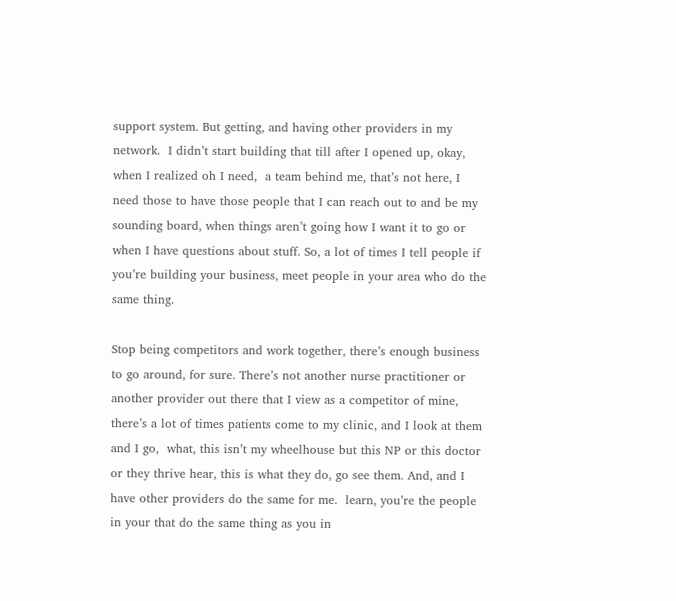support system. But getting, and having other providers in my network.  I didn’t start building that till after I opened up, okay, when I realized oh I need,  a team behind me, that’s not here, I need those to have those people that I can reach out to and be my sounding board, when things aren’t going how I want it to go or when I have questions about stuff. So, a lot of times I tell people if you’re building your business, meet people in your area who do the same thing.

Stop being competitors and work together, there’s enough business to go around, for sure. There’s not another nurse practitioner or another provider out there that I view as a competitor of mine, there’s a lot of times patients come to my clinic, and I look at them and I go,  what, this isn’t my wheelhouse but this NP or this doctor or they thrive hear, this is what they do, go see them. And, and I have other providers do the same for me.  learn, you’re the people in your that do the same thing as you in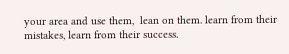your area and use them,  lean on them. learn from their mistakes, learn from their success.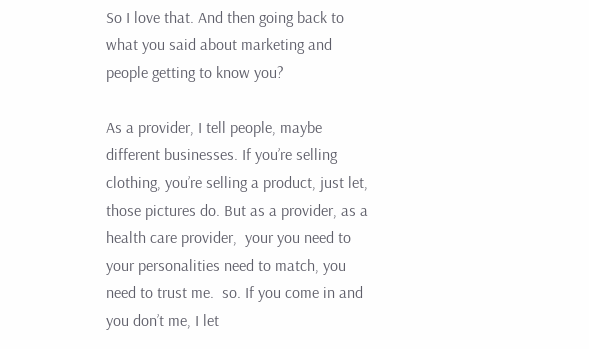So I love that. And then going back to what you said about marketing and people getting to know you?

As a provider, I tell people, maybe different businesses. If you’re selling clothing, you’re selling a product, just let, those pictures do. But as a provider, as a health care provider,  your you need to your personalities need to match, you need to trust me.  so. If you come in and you don’t me, I let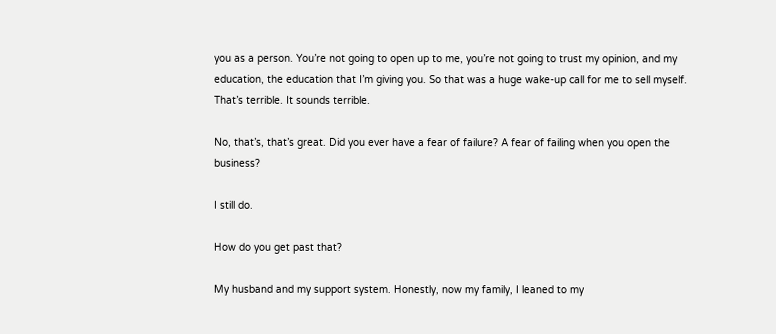you as a person. You’re not going to open up to me, you’re not going to trust my opinion, and my education, the education that I’m giving you. So that was a huge wake-up call for me to sell myself. That’s terrible. It sounds terrible.

No, that’s, that’s great. Did you ever have a fear of failure? A fear of failing when you open the business?

I still do.

How do you get past that?

My husband and my support system. Honestly, now my family, I leaned to my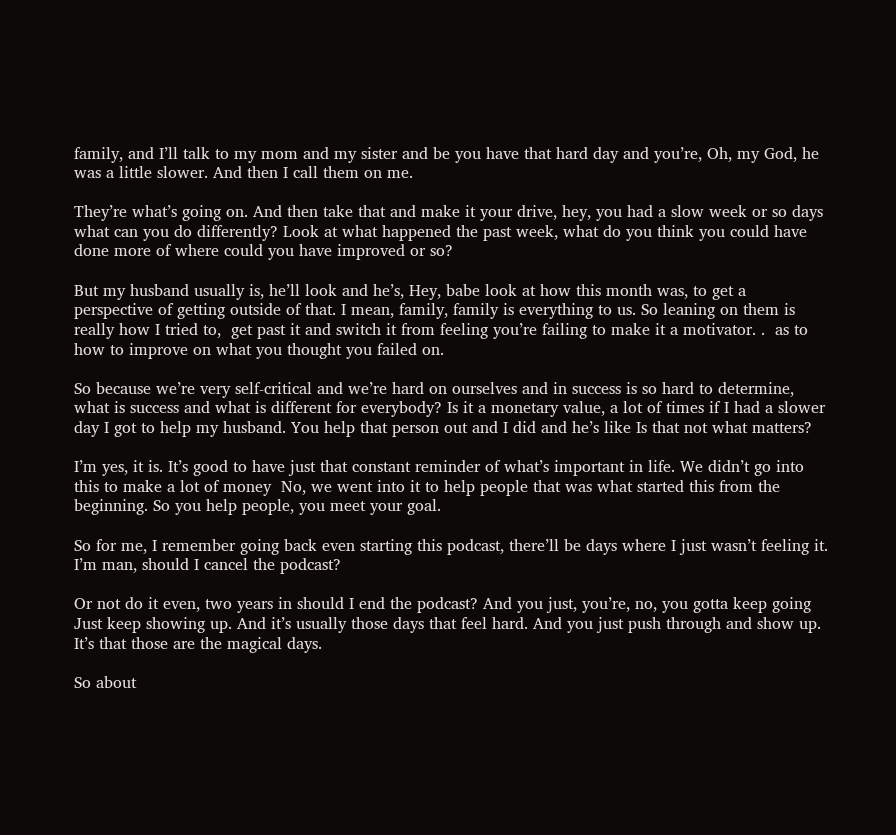family, and I’ll talk to my mom and my sister and be you have that hard day and you’re, Oh, my God, he was a little slower. And then I call them on me.

They’re what’s going on. And then take that and make it your drive, hey, you had a slow week or so days what can you do differently? Look at what happened the past week, what do you think you could have done more of where could you have improved or so?

But my husband usually is, he’ll look and he’s, Hey, babe look at how this month was, to get a perspective of getting outside of that. I mean, family, family is everything to us. So leaning on them is really how I tried to,  get past it and switch it from feeling you’re failing to make it a motivator. .  as to how to improve on what you thought you failed on.

So because we’re very self-critical and we’re hard on ourselves and in success is so hard to determine, what is success and what is different for everybody? Is it a monetary value, a lot of times if I had a slower day I got to help my husband. You help that person out and I did and he’s like Is that not what matters?

I’m yes, it is. It’s good to have just that constant reminder of what’s important in life. We didn’t go into this to make a lot of money  No, we went into it to help people that was what started this from the beginning. So you help people, you meet your goal.

So for me, I remember going back even starting this podcast, there’ll be days where I just wasn’t feeling it. I’m man, should I cancel the podcast?

Or not do it even, two years in should I end the podcast? And you just, you’re, no, you gotta keep going Just keep showing up. And it’s usually those days that feel hard. And you just push through and show up. It’s that those are the magical days.

So about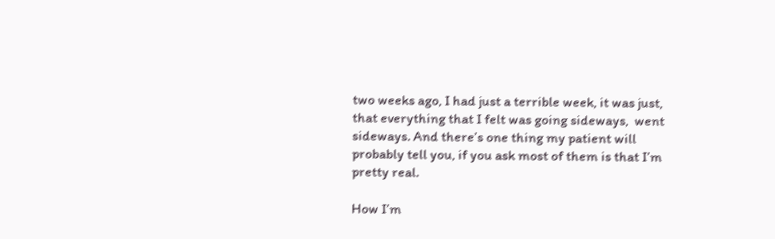two weeks ago, I had just a terrible week, it was just, that everything that I felt was going sideways,  went sideways. And there’s one thing my patient will probably tell you, if you ask most of them is that I’m pretty real.

How I’m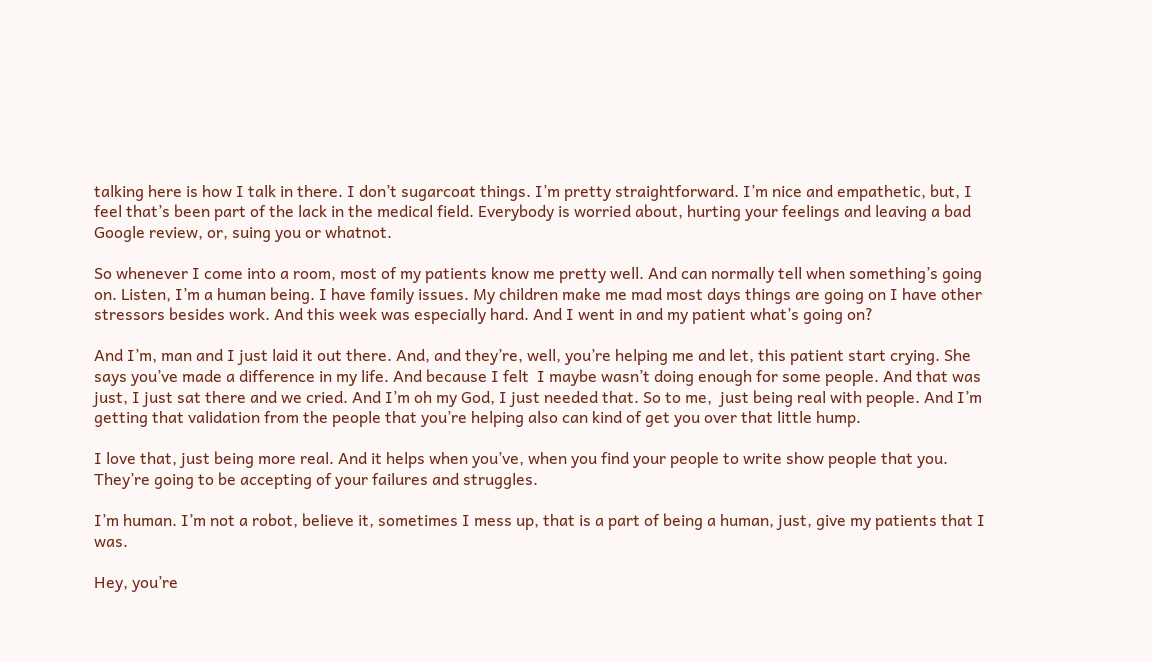talking here is how I talk in there. I don’t sugarcoat things. I’m pretty straightforward. I’m nice and empathetic, but, I feel that’s been part of the lack in the medical field. Everybody is worried about, hurting your feelings and leaving a bad Google review, or, suing you or whatnot.

So whenever I come into a room, most of my patients know me pretty well. And can normally tell when something’s going on. Listen, I’m a human being. I have family issues. My children make me mad most days things are going on I have other stressors besides work. And this week was especially hard. And I went in and my patient what’s going on?

And I’m, man and I just laid it out there. And, and they’re, well, you’re helping me and let, this patient start crying. She says you’ve made a difference in my life. And because I felt  I maybe wasn’t doing enough for some people. And that was just, I just sat there and we cried. And I’m oh my God, I just needed that. So to me,  just being real with people. And I’m getting that validation from the people that you’re helping also can kind of get you over that little hump.

I love that, just being more real. And it helps when you’ve, when you find your people to write show people that you. They’re going to be accepting of your failures and struggles.

I’m human. I’m not a robot, believe it, sometimes I mess up, that is a part of being a human, just, give my patients that I was.

Hey, you’re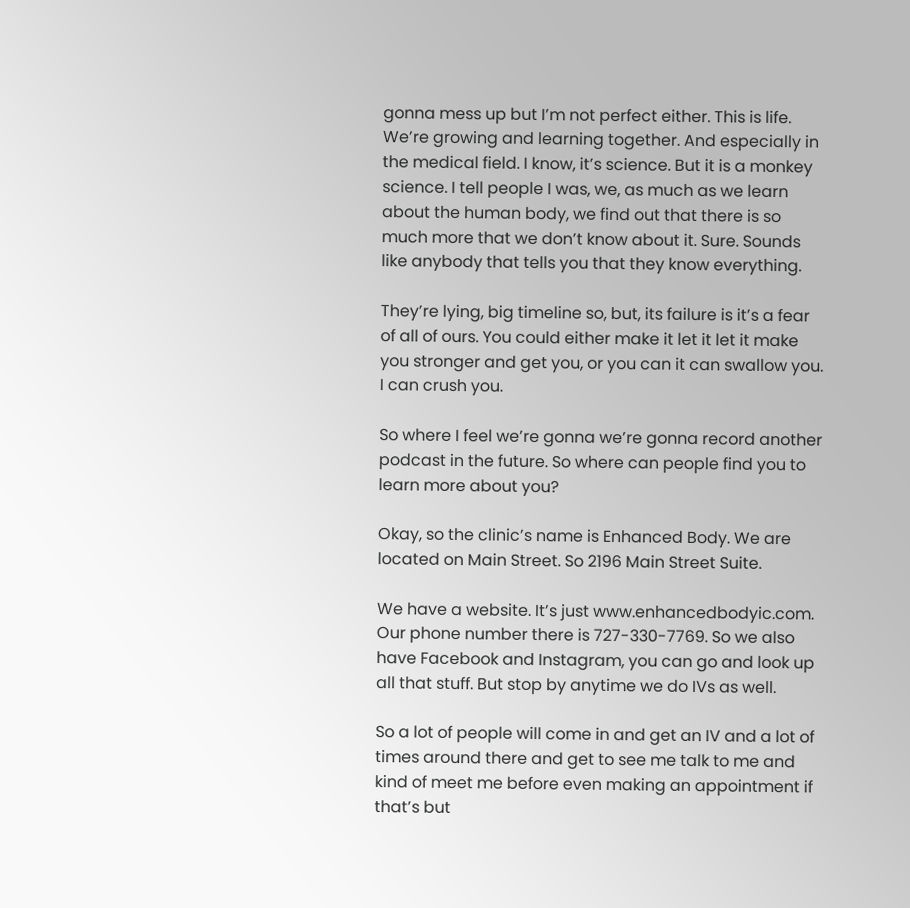gonna mess up but I’m not perfect either. This is life. We’re growing and learning together. And especially in the medical field. I know, it’s science. But it is a monkey science. I tell people I was, we, as much as we learn about the human body, we find out that there is so much more that we don’t know about it. Sure. Sounds like anybody that tells you that they know everything.

They’re lying, big timeline so, but, its failure is it’s a fear of all of ours. You could either make it let it let it make you stronger and get you, or you can it can swallow you. I can crush you.

So where I feel we’re gonna we’re gonna record another podcast in the future. So where can people find you to learn more about you?

Okay, so the clinic’s name is Enhanced Body. We are located on Main Street. So 2196 Main Street Suite.

We have a website. It’s just www.enhancedbodyic.com. Our phone number there is 727-330-7769. So we also have Facebook and Instagram, you can go and look up all that stuff. But stop by anytime we do IVs as well.

So a lot of people will come in and get an IV and a lot of times around there and get to see me talk to me and kind of meet me before even making an appointment if that’s but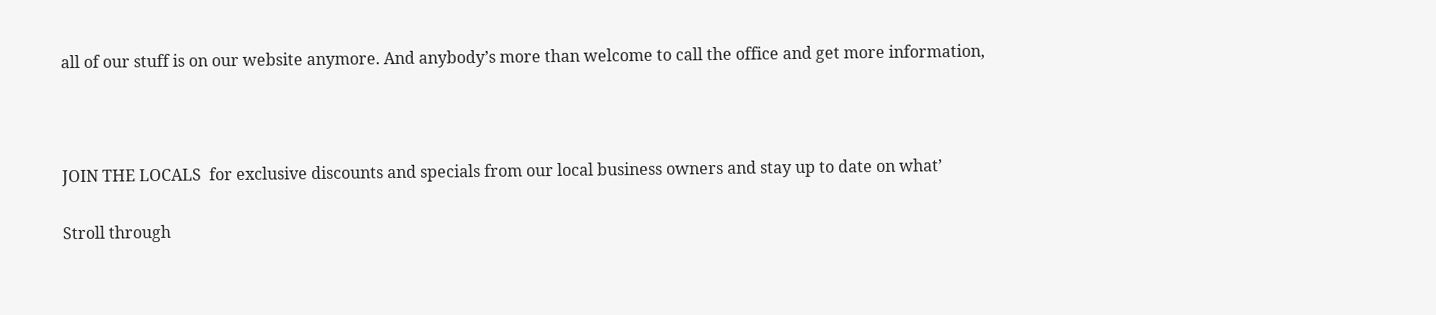all of our stuff is on our website anymore. And anybody’s more than welcome to call the office and get more information,



JOIN THE LOCALS  for exclusive discounts and specials from our local business owners and stay up to date on what’

Stroll through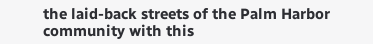the laid-back streets of the Palm Harbor community with this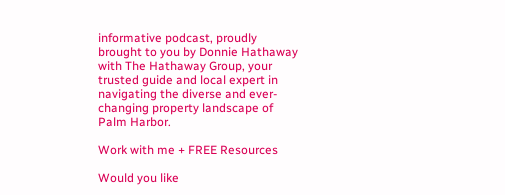informative podcast, proudly brought to you by Donnie Hathaway with The Hathaway Group, your trusted guide and local expert in navigating the diverse and ever-changing property landscape of Palm Harbor.

Work with me + FREE Resources

Would you like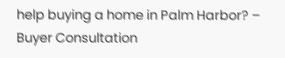help buying a home in Palm Harbor? – Buyer Consultation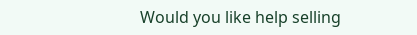Would you like help selling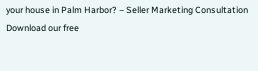your house in Palm Harbor? – Seller Marketing Consultation
Download our free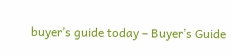buyer’s guide today – Buyer’s Guide